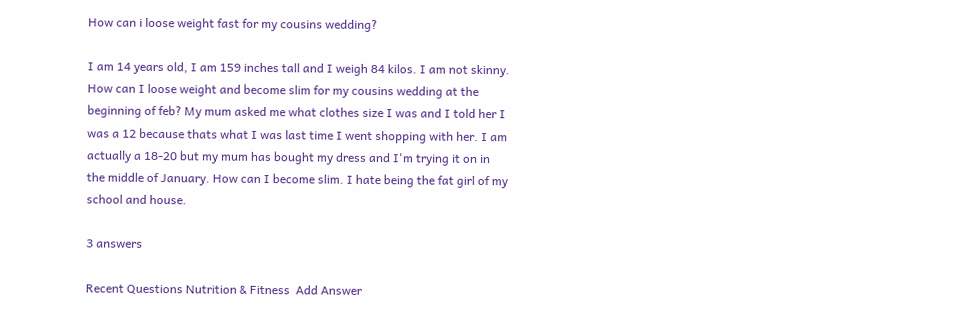How can i loose weight fast for my cousins wedding?

I am 14 years old, I am 159 inches tall and I weigh 84 kilos. I am not skinny. How can I loose weight and become slim for my cousins wedding at the beginning of feb? My mum asked me what clothes size I was and I told her I was a 12 because thats what I was last time I went shopping with her. I am actually a 18-20 but my mum has bought my dress and I'm trying it on in the middle of January. How can I become slim. I hate being the fat girl of my school and house.

3 answers

Recent Questions Nutrition & Fitness  Add Answer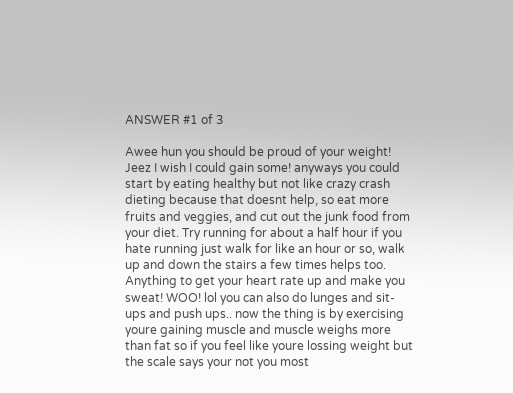ANSWER #1 of 3

Awee hun you should be proud of your weight! Jeez I wish I could gain some! anyways you could start by eating healthy but not like crazy crash dieting because that doesnt help, so eat more fruits and veggies, and cut out the junk food from your diet. Try running for about a half hour if you hate running just walk for like an hour or so, walk up and down the stairs a few times helps too. Anything to get your heart rate up and make you sweat! WOO! lol you can also do lunges and sit-ups and push ups.. now the thing is by exercising youre gaining muscle and muscle weighs more than fat so if you feel like youre lossing weight but the scale says your not you most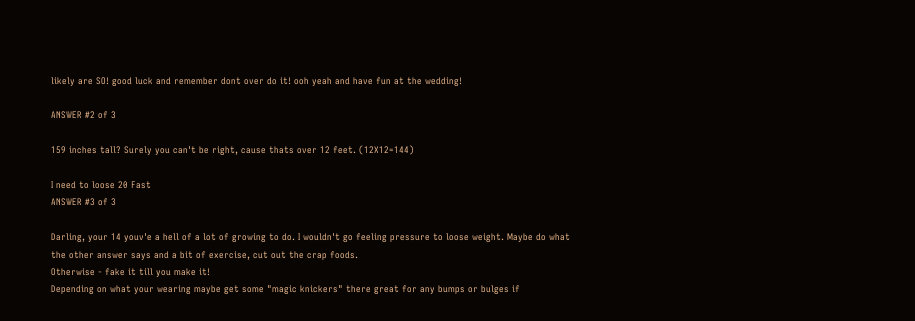likely are SO! good luck and remember dont over do it! ooh yeah and have fun at the wedding!

ANSWER #2 of 3

159 inches tall? Surely you can't be right, cause thats over 12 feet. (12X12=144)

I need to loose 20 Fast
ANSWER #3 of 3

Darling, your 14 youv'e a hell of a lot of growing to do. I wouldn't go feeling pressure to loose weight. Maybe do what the other answer says and a bit of exercise, cut out the crap foods.
Otherwise - fake it till you make it!
Depending on what your wearing maybe get some "magic knickers" there great for any bumps or bulges if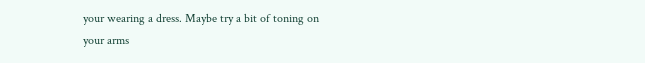your wearing a dress. Maybe try a bit of toning on your arms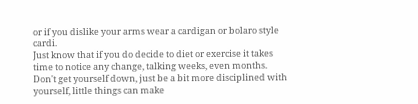or if you dislike your arms wear a cardigan or bolaro style cardi.
Just know that if you do decide to diet or exercise it takes time to notice any change, talking weeks, even months.
Don't get yourself down, just be a bit more disciplined with yourself, little things can make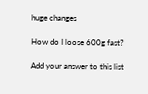huge changes

How do I loose 600g fast?

Add your answer to this list